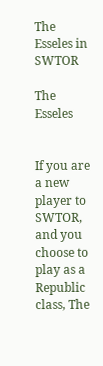The Esseles in SWTOR

The Esseles


If you are a new player to SWTOR, and you choose to play as a Republic class, The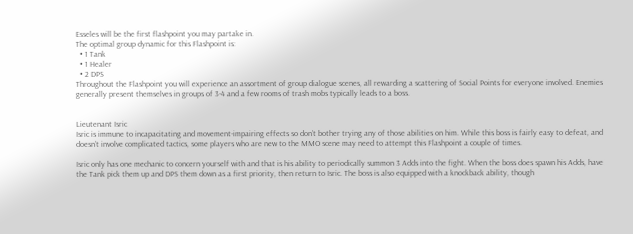Esseles will be the first flashpoint you may partake in.
The optimal group dynamic for this Flashpoint is:
  • 1 Tank
  • 1 Healer
  • 2 DPS
Throughout the Flashpoint you will experience an assortment of group dialogue scenes, all rewarding a scattering of Social Points for everyone involved. Enemies generally present themselves in groups of 3-4 and a few rooms of trash mobs typically leads to a boss.


Lieutenant Isric
Isric is immune to incapacitating and movement-impairing effects so don’t bother trying any of those abilities on him. While this boss is fairly easy to defeat, and doesn’t involve complicated tactics, some players who are new to the MMO scene may need to attempt this Flashpoint a couple of times.

Isric only has one mechanic to concern yourself with and that is his ability to periodically summon 3 Adds into the fight. When the boss does spawn his Adds, have the Tank pick them up and DPS them down as a first priority, then return to Isric. The boss is also equipped with a knockback ability, though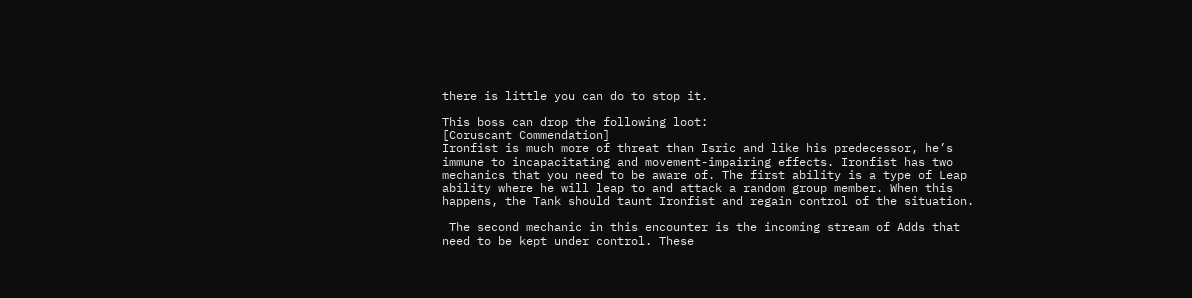there is little you can do to stop it.

This boss can drop the following loot:
[Coruscant Commendation]
Ironfist is much more of threat than Isric and like his predecessor, he’s immune to incapacitating and movement-impairing effects. Ironfist has two mechanics that you need to be aware of. The first ability is a type of Leap ability where he will leap to and attack a random group member. When this happens, the Tank should taunt Ironfist and regain control of the situation.

 The second mechanic in this encounter is the incoming stream of Adds that need to be kept under control. These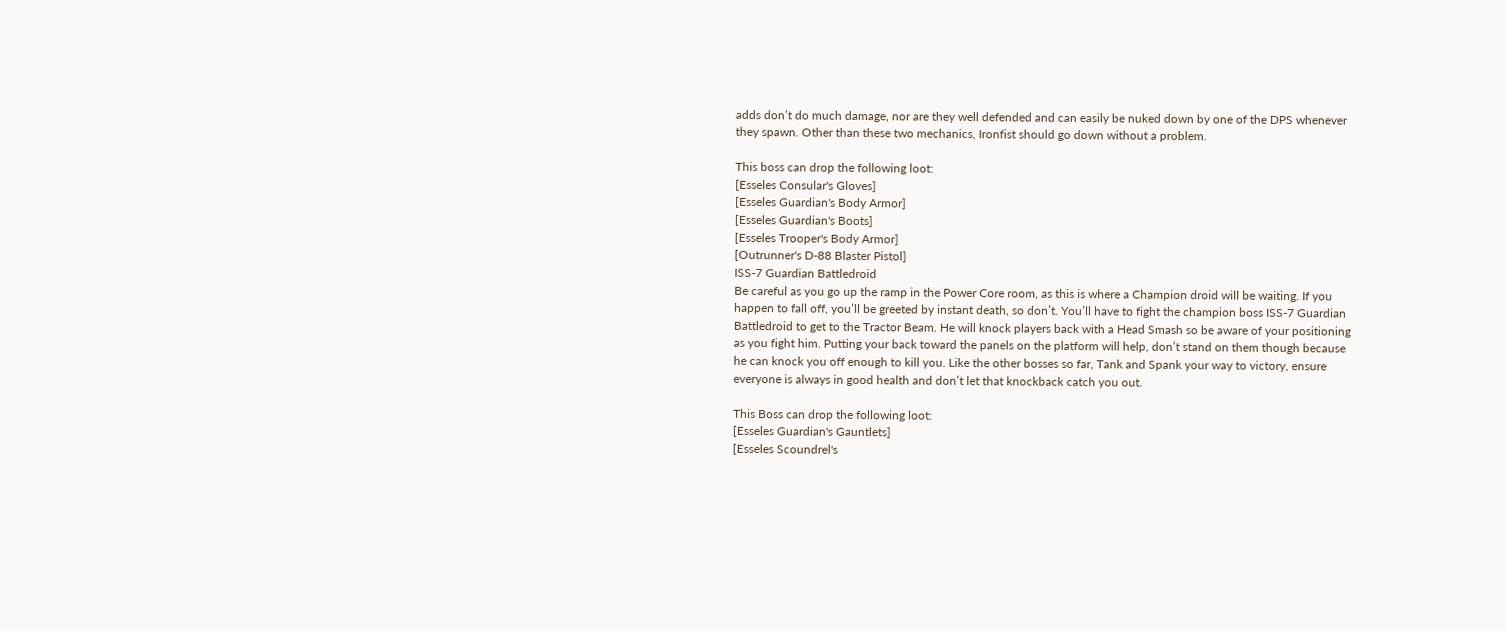adds don’t do much damage, nor are they well defended and can easily be nuked down by one of the DPS whenever they spawn. Other than these two mechanics, Ironfist should go down without a problem.

This boss can drop the following loot:
[Esseles Consular's Gloves]
[Esseles Guardian's Body Armor]
[Esseles Guardian's Boots]
[Esseles Trooper's Body Armor]
[Outrunner's D-88 Blaster Pistol]
ISS-7 Guardian Battledroid
Be careful as you go up the ramp in the Power Core room, as this is where a Champion droid will be waiting. If you happen to fall off, you’ll be greeted by instant death, so don’t. You’ll have to fight the champion boss ISS-7 Guardian Battledroid to get to the Tractor Beam. He will knock players back with a Head Smash so be aware of your positioning as you fight him. Putting your back toward the panels on the platform will help, don’t stand on them though because he can knock you off enough to kill you. Like the other bosses so far, Tank and Spank your way to victory, ensure everyone is always in good health and don’t let that knockback catch you out.

This Boss can drop the following loot:
[Esseles Guardian's Gauntlets]
[Esseles Scoundrel's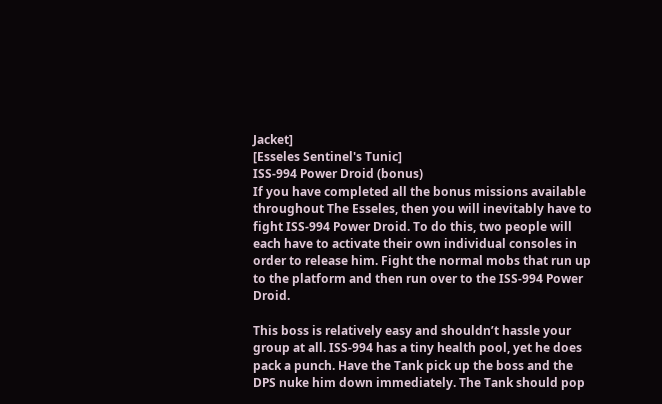Jacket]
[Esseles Sentinel's Tunic]
ISS-994 Power Droid (bonus)
If you have completed all the bonus missions available throughout The Esseles, then you will inevitably have to fight ISS-994 Power Droid. To do this, two people will each have to activate their own individual consoles in order to release him. Fight the normal mobs that run up to the platform and then run over to the ISS-994 Power Droid.

This boss is relatively easy and shouldn’t hassle your group at all. ISS-994 has a tiny health pool, yet he does pack a punch. Have the Tank pick up the boss and the DPS nuke him down immediately. The Tank should pop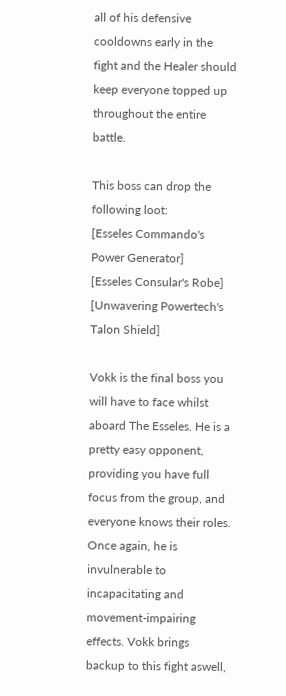all of his defensive cooldowns early in the fight and the Healer should keep everyone topped up throughout the entire battle.

This boss can drop the following loot:
[Esseles Commando's Power Generator]
[Esseles Consular's Robe]
[Unwavering Powertech's Talon Shield]

Vokk is the final boss you will have to face whilst aboard The Esseles. He is a pretty easy opponent, providing you have full focus from the group, and everyone knows their roles. Once again, he is invulnerable to incapacitating and movement-impairing effects. Vokk brings backup to this fight aswell,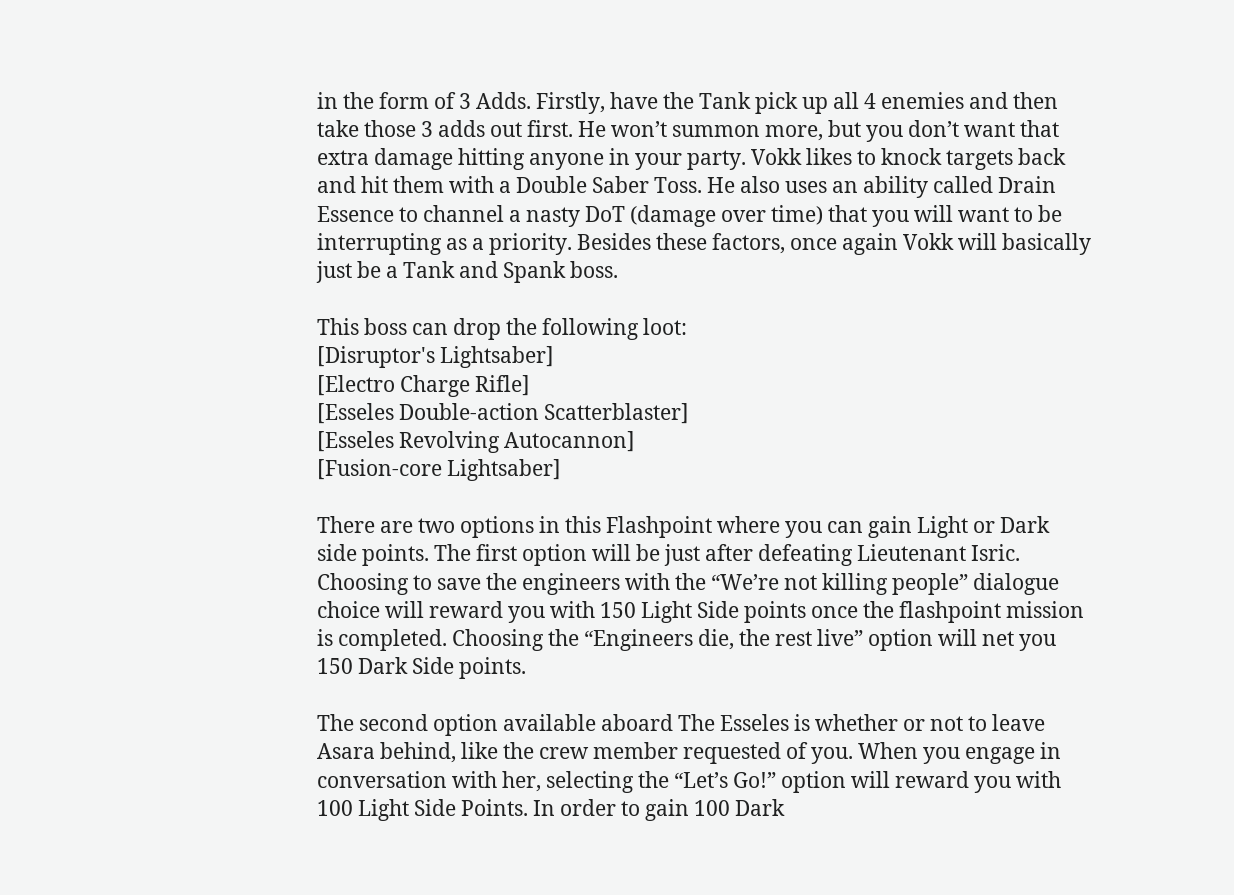in the form of 3 Adds. Firstly, have the Tank pick up all 4 enemies and then take those 3 adds out first. He won’t summon more, but you don’t want that extra damage hitting anyone in your party. Vokk likes to knock targets back and hit them with a Double Saber Toss. He also uses an ability called Drain Essence to channel a nasty DoT (damage over time) that you will want to be interrupting as a priority. Besides these factors, once again Vokk will basically just be a Tank and Spank boss.

This boss can drop the following loot:
[Disruptor's Lightsaber]
[Electro Charge Rifle]
[Esseles Double-action Scatterblaster]
[Esseles Revolving Autocannon]
[Fusion-core Lightsaber]

There are two options in this Flashpoint where you can gain Light or Dark side points. The first option will be just after defeating Lieutenant Isric. Choosing to save the engineers with the “We’re not killing people” dialogue choice will reward you with 150 Light Side points once the flashpoint mission is completed. Choosing the “Engineers die, the rest live” option will net you 150 Dark Side points.

The second option available aboard The Esseles is whether or not to leave Asara behind, like the crew member requested of you. When you engage in conversation with her, selecting the “Let’s Go!” option will reward you with 100 Light Side Points. In order to gain 100 Dark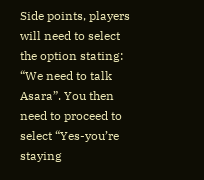Side points, players will need to select the option stating: “We need to talk Asara”. You then need to proceed to select “Yes-you’re staying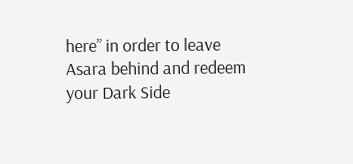here” in order to leave Asara behind and redeem your Dark Side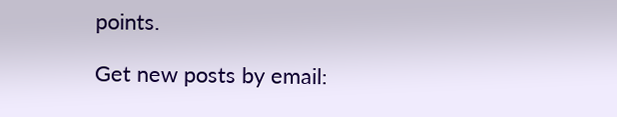points.

Get new posts by email: